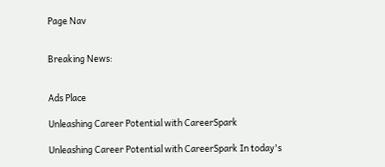Page Nav


Breaking News:


Ads Place

Unleashing Career Potential with CareerSpark

Unleashing Career Potential with CareerSpark In today's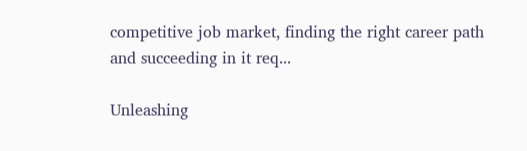competitive job market, finding the right career path and succeeding in it req...

Unleashing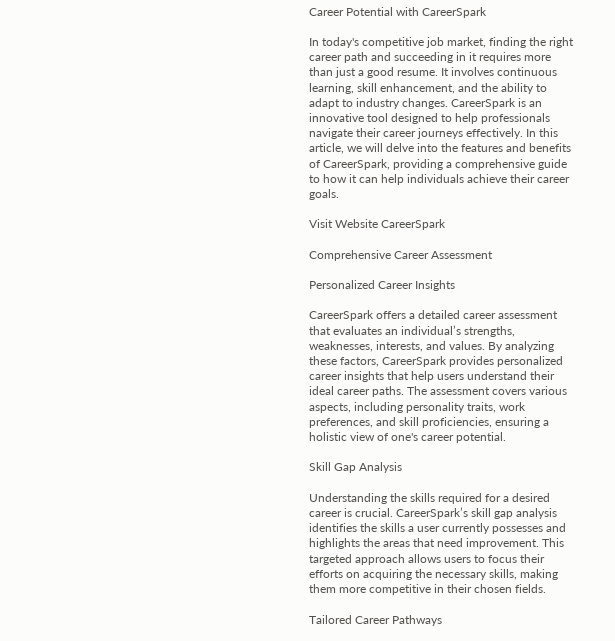Career Potential with CareerSpark

In today's competitive job market, finding the right career path and succeeding in it requires more than just a good resume. It involves continuous learning, skill enhancement, and the ability to adapt to industry changes. CareerSpark is an innovative tool designed to help professionals navigate their career journeys effectively. In this article, we will delve into the features and benefits of CareerSpark, providing a comprehensive guide to how it can help individuals achieve their career goals.

Visit Website CareerSpark

Comprehensive Career Assessment

Personalized Career Insights

CareerSpark offers a detailed career assessment that evaluates an individual’s strengths, weaknesses, interests, and values. By analyzing these factors, CareerSpark provides personalized career insights that help users understand their ideal career paths. The assessment covers various aspects, including personality traits, work preferences, and skill proficiencies, ensuring a holistic view of one's career potential.

Skill Gap Analysis

Understanding the skills required for a desired career is crucial. CareerSpark’s skill gap analysis identifies the skills a user currently possesses and highlights the areas that need improvement. This targeted approach allows users to focus their efforts on acquiring the necessary skills, making them more competitive in their chosen fields.

Tailored Career Pathways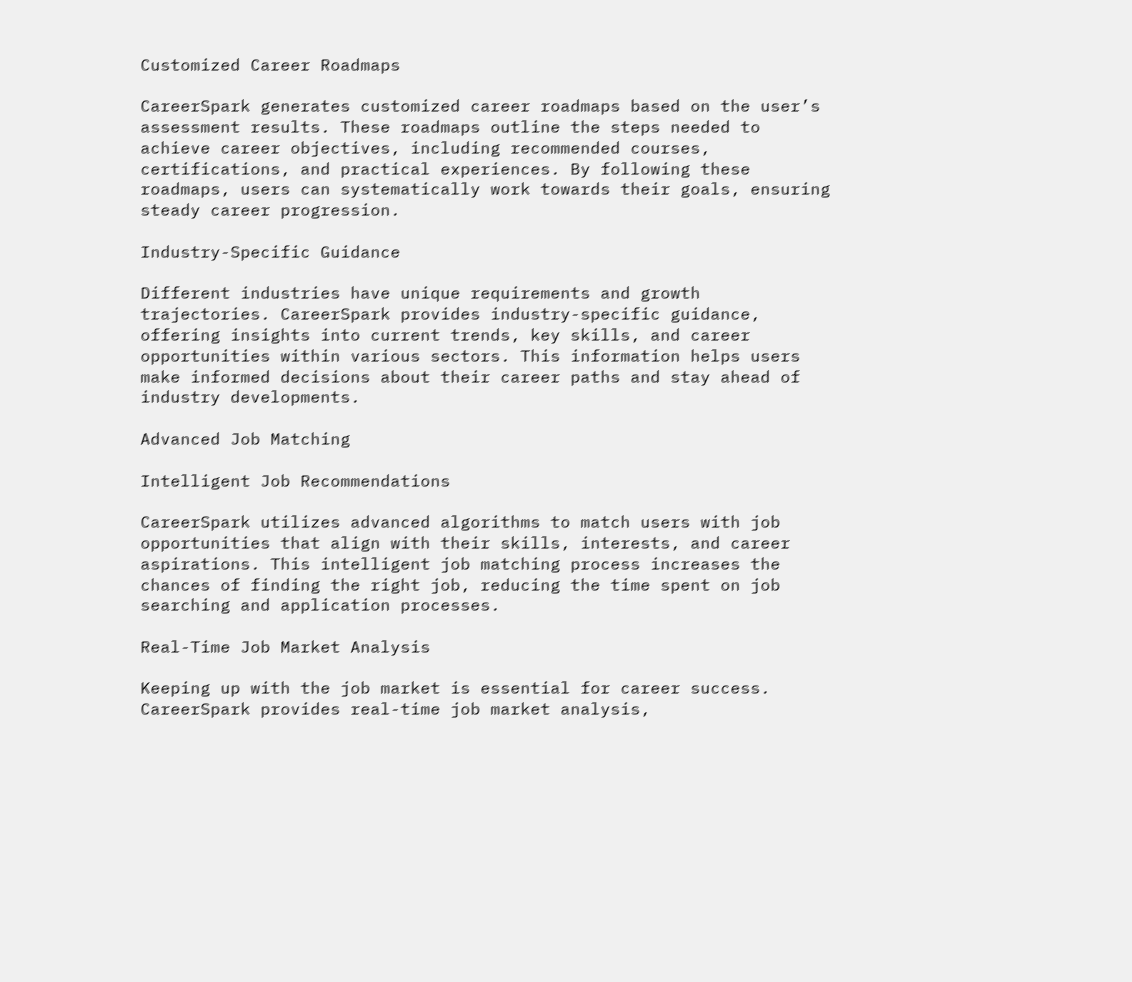Customized Career Roadmaps

CareerSpark generates customized career roadmaps based on the user’s assessment results. These roadmaps outline the steps needed to achieve career objectives, including recommended courses, certifications, and practical experiences. By following these roadmaps, users can systematically work towards their goals, ensuring steady career progression.

Industry-Specific Guidance

Different industries have unique requirements and growth trajectories. CareerSpark provides industry-specific guidance, offering insights into current trends, key skills, and career opportunities within various sectors. This information helps users make informed decisions about their career paths and stay ahead of industry developments.

Advanced Job Matching

Intelligent Job Recommendations

CareerSpark utilizes advanced algorithms to match users with job opportunities that align with their skills, interests, and career aspirations. This intelligent job matching process increases the chances of finding the right job, reducing the time spent on job searching and application processes.

Real-Time Job Market Analysis

Keeping up with the job market is essential for career success. CareerSpark provides real-time job market analysis,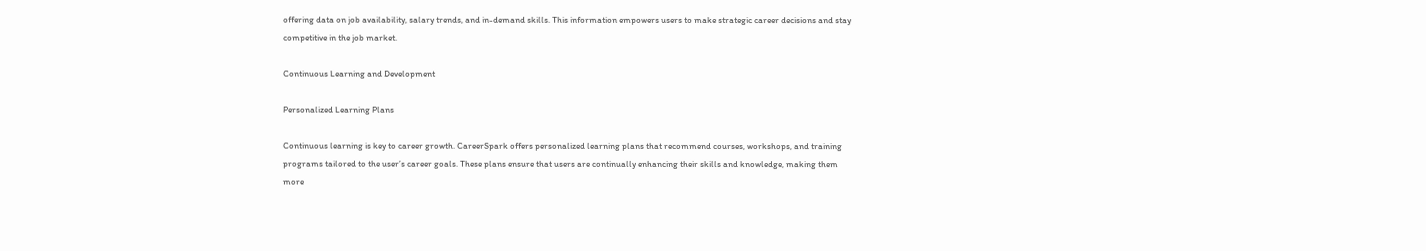offering data on job availability, salary trends, and in-demand skills. This information empowers users to make strategic career decisions and stay competitive in the job market.

Continuous Learning and Development

Personalized Learning Plans

Continuous learning is key to career growth. CareerSpark offers personalized learning plans that recommend courses, workshops, and training programs tailored to the user’s career goals. These plans ensure that users are continually enhancing their skills and knowledge, making them more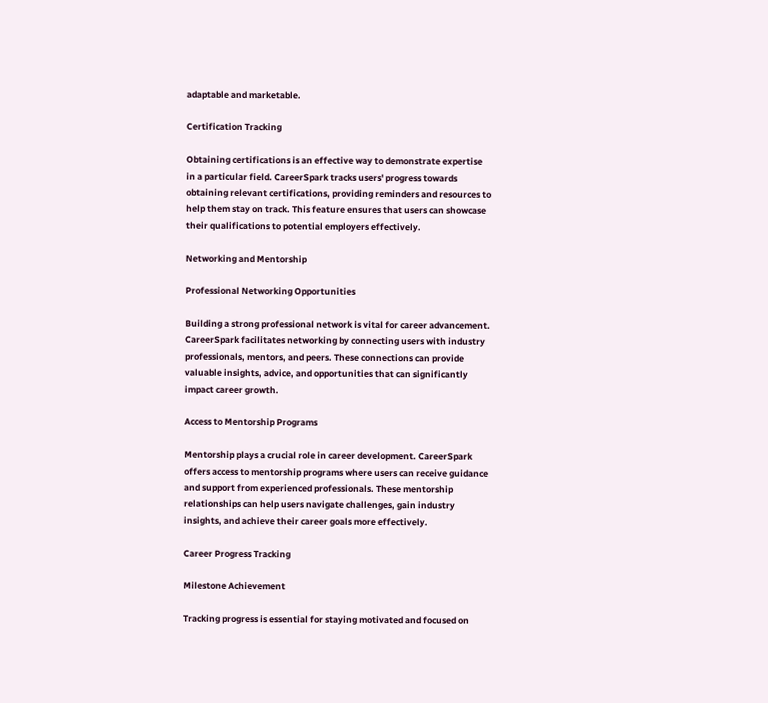adaptable and marketable.

Certification Tracking

Obtaining certifications is an effective way to demonstrate expertise in a particular field. CareerSpark tracks users' progress towards obtaining relevant certifications, providing reminders and resources to help them stay on track. This feature ensures that users can showcase their qualifications to potential employers effectively.

Networking and Mentorship

Professional Networking Opportunities

Building a strong professional network is vital for career advancement. CareerSpark facilitates networking by connecting users with industry professionals, mentors, and peers. These connections can provide valuable insights, advice, and opportunities that can significantly impact career growth.

Access to Mentorship Programs

Mentorship plays a crucial role in career development. CareerSpark offers access to mentorship programs where users can receive guidance and support from experienced professionals. These mentorship relationships can help users navigate challenges, gain industry insights, and achieve their career goals more effectively.

Career Progress Tracking

Milestone Achievement

Tracking progress is essential for staying motivated and focused on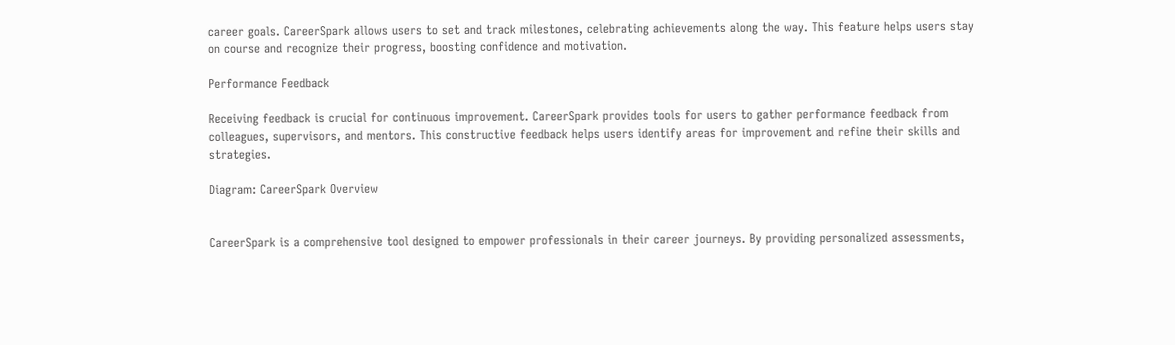career goals. CareerSpark allows users to set and track milestones, celebrating achievements along the way. This feature helps users stay on course and recognize their progress, boosting confidence and motivation.

Performance Feedback

Receiving feedback is crucial for continuous improvement. CareerSpark provides tools for users to gather performance feedback from colleagues, supervisors, and mentors. This constructive feedback helps users identify areas for improvement and refine their skills and strategies.

Diagram: CareerSpark Overview


CareerSpark is a comprehensive tool designed to empower professionals in their career journeys. By providing personalized assessments,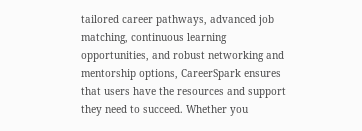tailored career pathways, advanced job matching, continuous learning opportunities, and robust networking and mentorship options, CareerSpark ensures that users have the resources and support they need to succeed. Whether you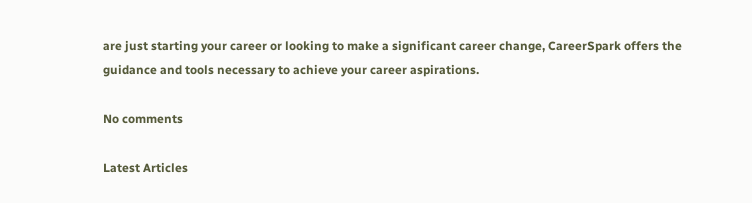are just starting your career or looking to make a significant career change, CareerSpark offers the guidance and tools necessary to achieve your career aspirations.

No comments

Latest Articles